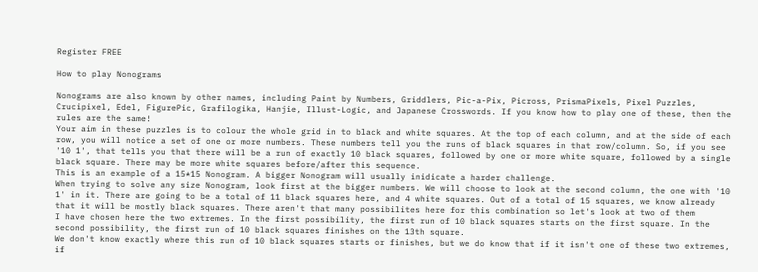Register FREE

How to play Nonograms

Nonograms are also known by other names, including Paint by Numbers, Griddlers, Pic-a-Pix, Picross, PrismaPixels, Pixel Puzzles, Crucipixel, Edel, FigurePic, Grafilogika, Hanjie, Illust-Logic, and Japanese Crosswords. If you know how to play one of these, then the rules are the same!
Your aim in these puzzles is to colour the whole grid in to black and white squares. At the top of each column, and at the side of each row, you will notice a set of one or more numbers. These numbers tell you the runs of black squares in that row/column. So, if you see '10 1', that tells you that there will be a run of exactly 10 black squares, followed by one or more white square, followed by a single black square. There may be more white squares before/after this sequence.
This is an example of a 15*15 Nonogram. A bigger Nonogram will usually inidicate a harder challenge.
When trying to solve any size Nonogram, look first at the bigger numbers. We will choose to look at the second column, the one with '10 1' in it. There are going to be a total of 11 black squares here, and 4 white squares. Out of a total of 15 squares, we know already that it will be mostly black squares. There aren't that many possibilites here for this combination so let's look at two of them
I have chosen here the two extremes. In the first possibility, the first run of 10 black squares starts on the first square. In the second possibility, the first run of 10 black squares finishes on the 13th square.
We don't know exactly where this run of 10 black squares starts or finishes, but we do know that if it isn't one of these two extremes, if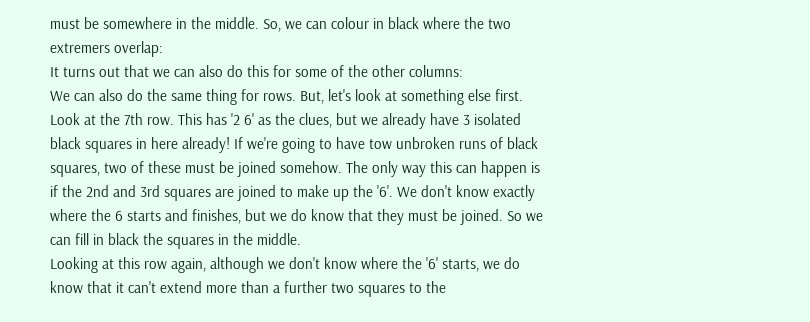must be somewhere in the middle. So, we can colour in black where the two extremers overlap:
It turns out that we can also do this for some of the other columns:
We can also do the same thing for rows. But, let's look at something else first. Look at the 7th row. This has '2 6' as the clues, but we already have 3 isolated black squares in here already! If we're going to have tow unbroken runs of black squares, two of these must be joined somehow. The only way this can happen is if the 2nd and 3rd squares are joined to make up the '6'. We don't know exactly where the 6 starts and finishes, but we do know that they must be joined. So we can fill in black the squares in the middle.
Looking at this row again, although we don't know where the '6' starts, we do know that it can't extend more than a further two squares to the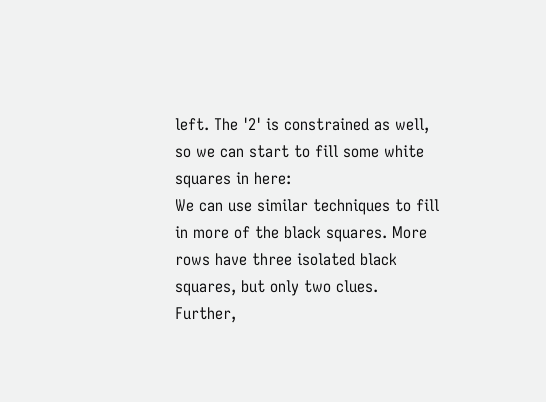left. The '2' is constrained as well, so we can start to fill some white squares in here:
We can use similar techniques to fill in more of the black squares. More rows have three isolated black squares, but only two clues. Further,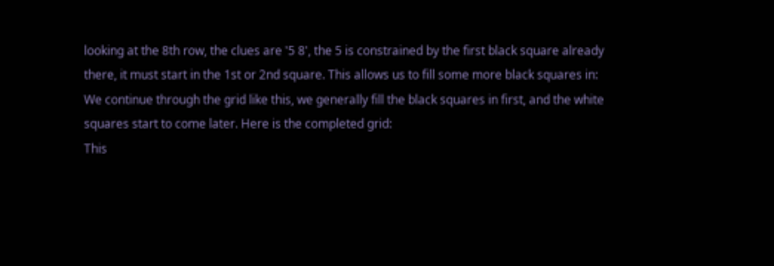looking at the 8th row, the clues are '5 8', the 5 is constrained by the first black square already there, it must start in the 1st or 2nd square. This allows us to fill some more black squares in:
We continue through the grid like this, we generally fill the black squares in first, and the white squares start to come later. Here is the completed grid:
This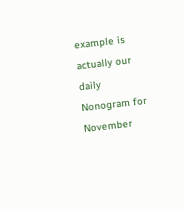example is actually our daily Nonogram for November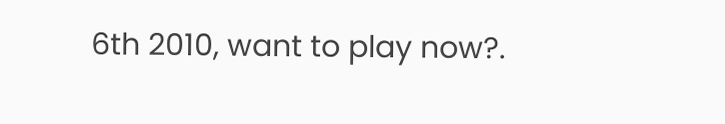6th 2010, want to play now?.